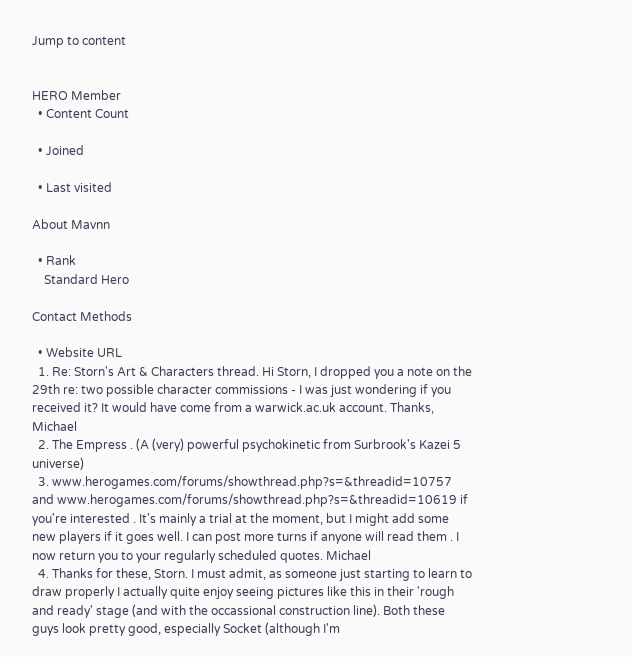Jump to content


HERO Member
  • Content Count

  • Joined

  • Last visited

About Mavnn

  • Rank
    Standard Hero

Contact Methods

  • Website URL
  1. Re: Storn's Art & Characters thread. Hi Storn, I dropped you a note on the 29th re: two possible character commissions - I was just wondering if you received it? It would have come from a warwick.ac.uk account. Thanks, Michael
  2. The Empress . (A (very) powerful psychokinetic from Surbrook's Kazei 5 universe)
  3. www.herogames.com/forums/showthread.php?s=&threadid=10757 and www.herogames.com/forums/showthread.php?s=&threadid=10619 if you're interested . It's mainly a trial at the moment, but I might add some new players if it goes well. I can post more turns if anyone will read them . I now return you to your regularly scheduled quotes. Michael
  4. Thanks for these, Storn. I must admit, as someone just starting to learn to draw properly I actually quite enjoy seeing pictures like this in their 'rough and ready' stage (and with the occassional construction line). Both these guys look pretty good, especially Socket (although I'm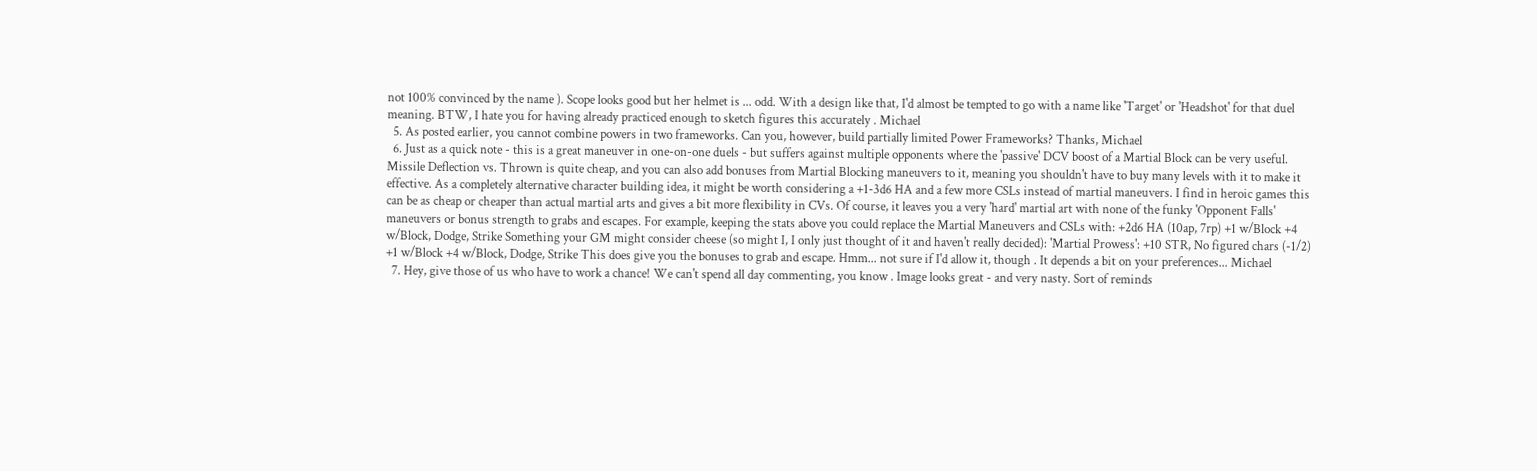not 100% convinced by the name ). Scope looks good but her helmet is ... odd. With a design like that, I'd almost be tempted to go with a name like 'Target' or 'Headshot' for that duel meaning. BTW, I hate you for having already practiced enough to sketch figures this accurately . Michael
  5. As posted earlier, you cannot combine powers in two frameworks. Can you, however, build partially limited Power Frameworks? Thanks, Michael
  6. Just as a quick note - this is a great maneuver in one-on-one duels - but suffers against multiple opponents where the 'passive' DCV boost of a Martial Block can be very useful. Missile Deflection vs. Thrown is quite cheap, and you can also add bonuses from Martial Blocking maneuvers to it, meaning you shouldn't have to buy many levels with it to make it effective. As a completely alternative character building idea, it might be worth considering a +1-3d6 HA and a few more CSLs instead of martial maneuvers. I find in heroic games this can be as cheap or cheaper than actual martial arts and gives a bit more flexibility in CVs. Of course, it leaves you a very 'hard' martial art with none of the funky 'Opponent Falls' maneuvers or bonus strength to grabs and escapes. For example, keeping the stats above you could replace the Martial Maneuvers and CSLs with: +2d6 HA (10ap, 7rp) +1 w/Block +4 w/Block, Dodge, Strike Something your GM might consider cheese (so might I, I only just thought of it and haven't really decided): 'Martial Prowess': +10 STR, No figured chars (-1/2) +1 w/Block +4 w/Block, Dodge, Strike This does give you the bonuses to grab and escape. Hmm... not sure if I'd allow it, though . It depends a bit on your preferences... Michael
  7. Hey, give those of us who have to work a chance! We can't spend all day commenting, you know . Image looks great - and very nasty. Sort of reminds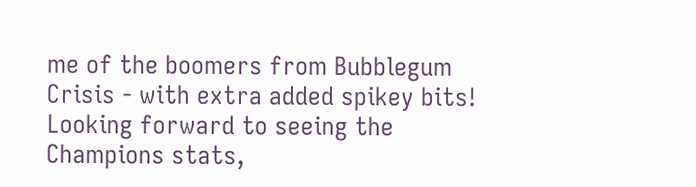me of the boomers from Bubblegum Crisis - with extra added spikey bits! Looking forward to seeing the Champions stats,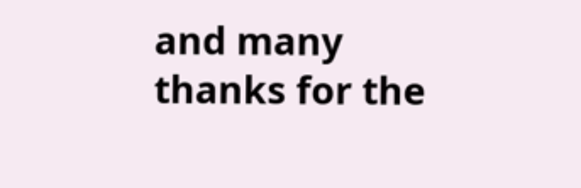and many thanks for the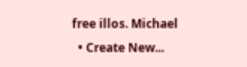free illos. Michael
  • Create New...